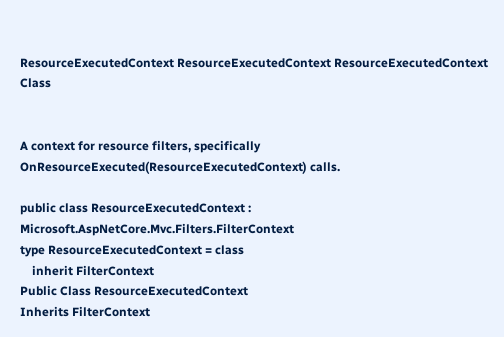ResourceExecutedContext ResourceExecutedContext ResourceExecutedContext Class


A context for resource filters, specifically OnResourceExecuted(ResourceExecutedContext) calls.

public class ResourceExecutedContext : Microsoft.AspNetCore.Mvc.Filters.FilterContext
type ResourceExecutedContext = class
    inherit FilterContext
Public Class ResourceExecutedContext
Inherits FilterContext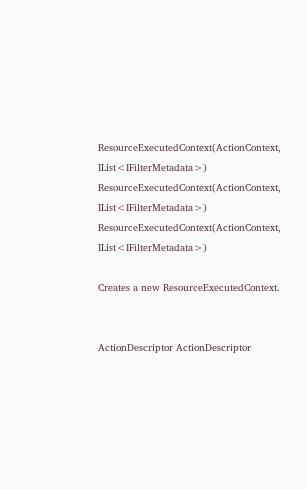ResourceExecutedContext(ActionContext, IList<IFilterMetadata>) ResourceExecutedContext(ActionContext, IList<IFilterMetadata>) ResourceExecutedContext(ActionContext, IList<IFilterMetadata>)

Creates a new ResourceExecutedContext.


ActionDescriptor ActionDescriptor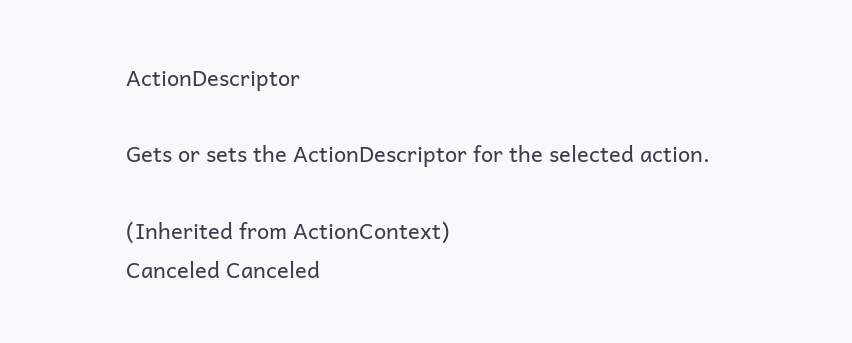ActionDescriptor

Gets or sets the ActionDescriptor for the selected action.

(Inherited from ActionContext)
Canceled Canceled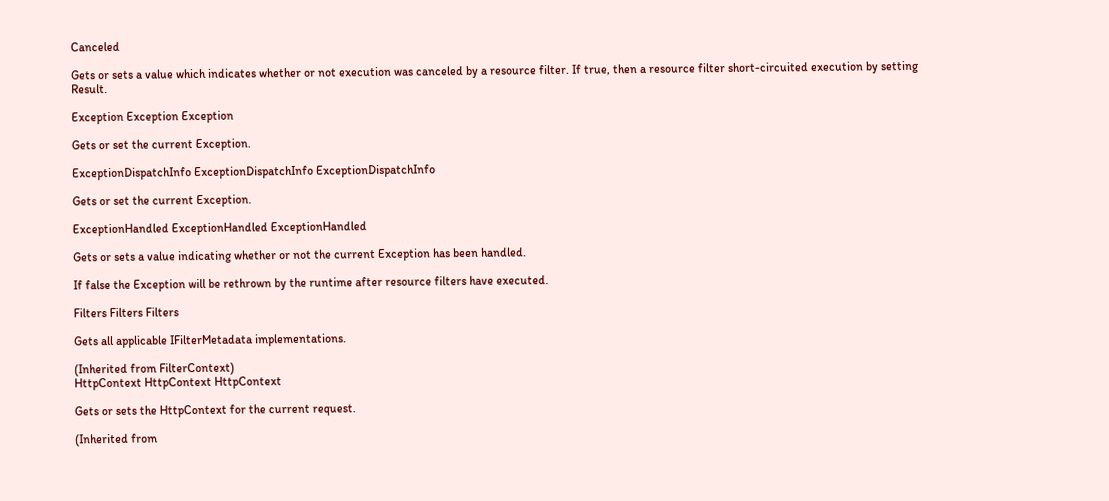Canceled

Gets or sets a value which indicates whether or not execution was canceled by a resource filter. If true, then a resource filter short-circuited execution by setting Result.

Exception Exception Exception

Gets or set the current Exception.

ExceptionDispatchInfo ExceptionDispatchInfo ExceptionDispatchInfo

Gets or set the current Exception.

ExceptionHandled ExceptionHandled ExceptionHandled

Gets or sets a value indicating whether or not the current Exception has been handled.

If false the Exception will be rethrown by the runtime after resource filters have executed.

Filters Filters Filters

Gets all applicable IFilterMetadata implementations.

(Inherited from FilterContext)
HttpContext HttpContext HttpContext

Gets or sets the HttpContext for the current request.

(Inherited from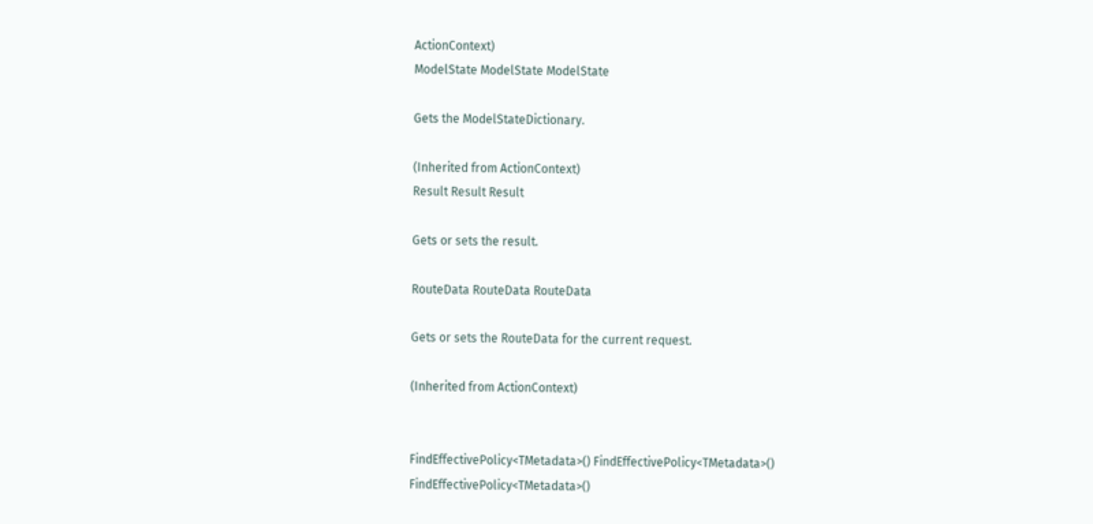ActionContext)
ModelState ModelState ModelState

Gets the ModelStateDictionary.

(Inherited from ActionContext)
Result Result Result

Gets or sets the result.

RouteData RouteData RouteData

Gets or sets the RouteData for the current request.

(Inherited from ActionContext)


FindEffectivePolicy<TMetadata>() FindEffectivePolicy<TMetadata>() FindEffectivePolicy<TMetadata>()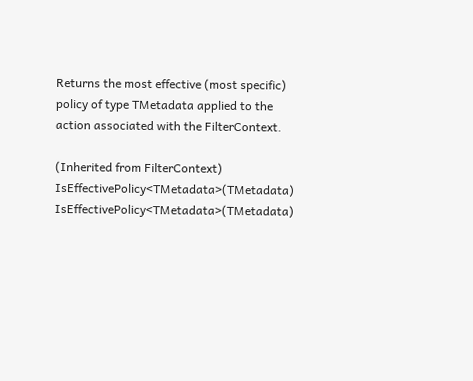Returns the most effective (most specific) policy of type TMetadata applied to the action associated with the FilterContext.

(Inherited from FilterContext)
IsEffectivePolicy<TMetadata>(TMetadata) IsEffectivePolicy<TMetadata>(TMetadata)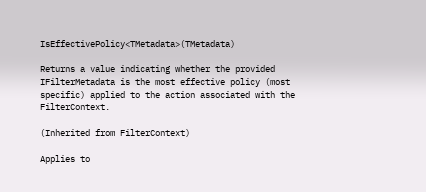IsEffectivePolicy<TMetadata>(TMetadata)

Returns a value indicating whether the provided IFilterMetadata is the most effective policy (most specific) applied to the action associated with the FilterContext.

(Inherited from FilterContext)

Applies to